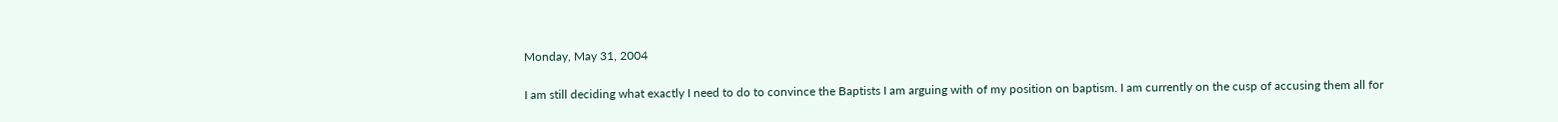Monday, May 31, 2004

I am still deciding what exactly I need to do to convince the Baptists I am arguing with of my position on baptism. I am currently on the cusp of accusing them all for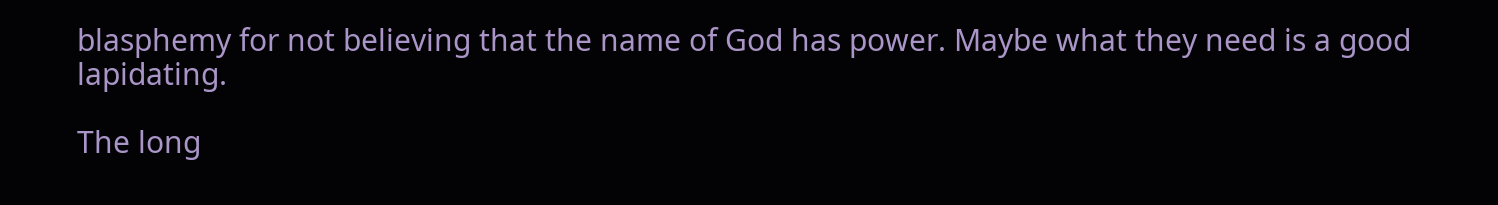blasphemy for not believing that the name of God has power. Maybe what they need is a good lapidating.

The long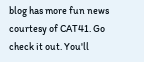blog has more fun news courtesy of CAT41. Go check it out. You'll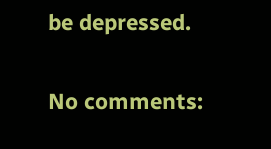be depressed.

No comments: